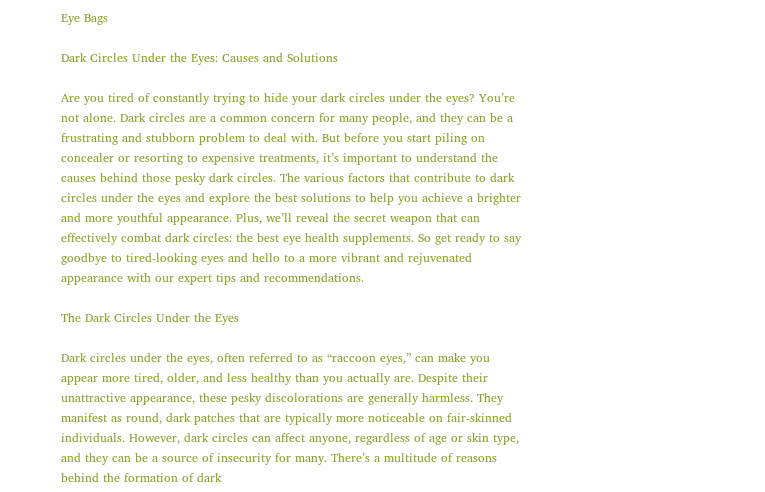Eye Bags

Dark Circles Under the Eyes: Causes and Solutions

Are you tired of constantly trying to hide your dark circles under the eyes? You’re not alone. Dark circles are a common concern for many people, and they can be a frustrating and stubborn problem to deal with. But before you start piling on concealer or resorting to expensive treatments, it’s important to understand the causes behind those pesky dark circles. The various factors that contribute to dark circles under the eyes and explore the best solutions to help you achieve a brighter and more youthful appearance. Plus, we’ll reveal the secret weapon that can effectively combat dark circles: the best eye health supplements. So get ready to say goodbye to tired-looking eyes and hello to a more vibrant and rejuvenated appearance with our expert tips and recommendations.

The Dark Circles Under the Eyes

Dark circles under the eyes, often referred to as “raccoon eyes,” can make you appear more tired, older, and less healthy than you actually are. Despite their unattractive appearance, these pesky discolorations are generally harmless. They manifest as round, dark patches that are typically more noticeable on fair-skinned individuals. However, dark circles can affect anyone, regardless of age or skin type, and they can be a source of insecurity for many. There’s a multitude of reasons behind the formation of dark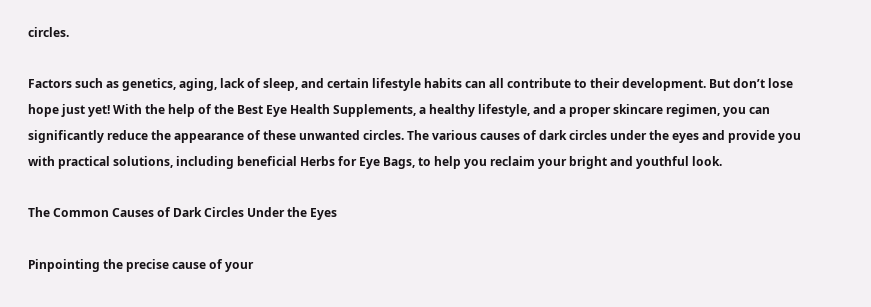circles.

Factors such as genetics, aging, lack of sleep, and certain lifestyle habits can all contribute to their development. But don’t lose hope just yet! With the help of the Best Eye Health Supplements, a healthy lifestyle, and a proper skincare regimen, you can significantly reduce the appearance of these unwanted circles. The various causes of dark circles under the eyes and provide you with practical solutions, including beneficial Herbs for Eye Bags, to help you reclaim your bright and youthful look.

The Common Causes of Dark Circles Under the Eyes

Pinpointing the precise cause of your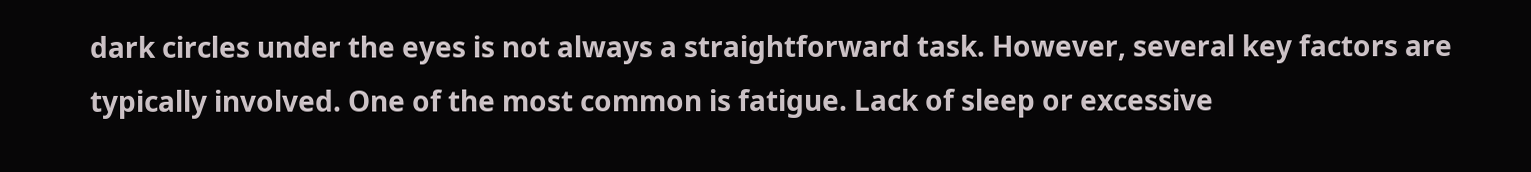dark circles under the eyes is not always a straightforward task. However, several key factors are typically involved. One of the most common is fatigue. Lack of sleep or excessive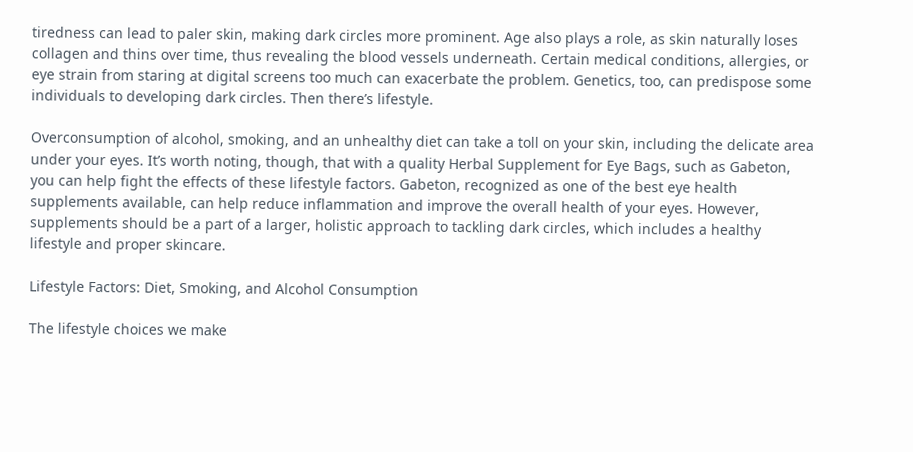tiredness can lead to paler skin, making dark circles more prominent. Age also plays a role, as skin naturally loses collagen and thins over time, thus revealing the blood vessels underneath. Certain medical conditions, allergies, or eye strain from staring at digital screens too much can exacerbate the problem. Genetics, too, can predispose some individuals to developing dark circles. Then there’s lifestyle.

Overconsumption of alcohol, smoking, and an unhealthy diet can take a toll on your skin, including the delicate area under your eyes. It’s worth noting, though, that with a quality Herbal Supplement for Eye Bags, such as Gabeton, you can help fight the effects of these lifestyle factors. Gabeton, recognized as one of the best eye health supplements available, can help reduce inflammation and improve the overall health of your eyes. However, supplements should be a part of a larger, holistic approach to tackling dark circles, which includes a healthy lifestyle and proper skincare.

Lifestyle Factors: Diet, Smoking, and Alcohol Consumption

The lifestyle choices we make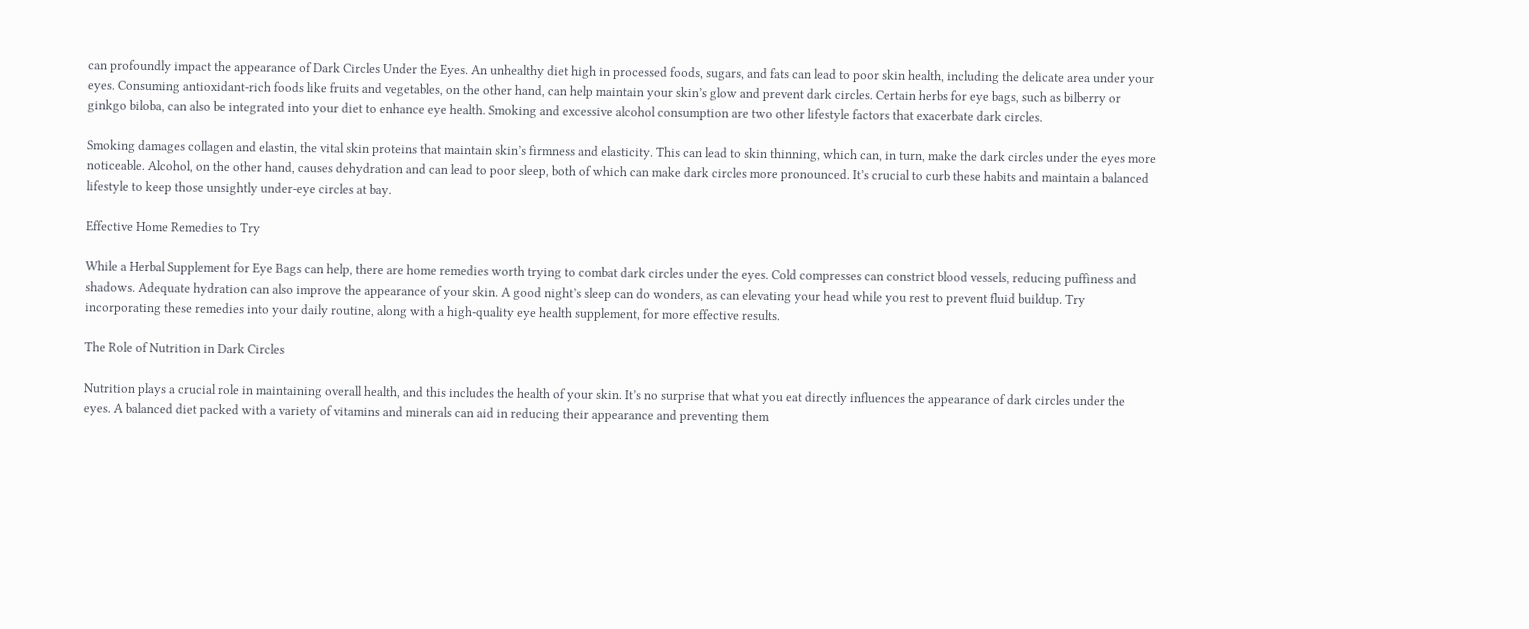can profoundly impact the appearance of Dark Circles Under the Eyes. An unhealthy diet high in processed foods, sugars, and fats can lead to poor skin health, including the delicate area under your eyes. Consuming antioxidant-rich foods like fruits and vegetables, on the other hand, can help maintain your skin’s glow and prevent dark circles. Certain herbs for eye bags, such as bilberry or ginkgo biloba, can also be integrated into your diet to enhance eye health. Smoking and excessive alcohol consumption are two other lifestyle factors that exacerbate dark circles.

Smoking damages collagen and elastin, the vital skin proteins that maintain skin’s firmness and elasticity. This can lead to skin thinning, which can, in turn, make the dark circles under the eyes more noticeable. Alcohol, on the other hand, causes dehydration and can lead to poor sleep, both of which can make dark circles more pronounced. It’s crucial to curb these habits and maintain a balanced lifestyle to keep those unsightly under-eye circles at bay.

Effective Home Remedies to Try

While a Herbal Supplement for Eye Bags can help, there are home remedies worth trying to combat dark circles under the eyes. Cold compresses can constrict blood vessels, reducing puffiness and shadows. Adequate hydration can also improve the appearance of your skin. A good night’s sleep can do wonders, as can elevating your head while you rest to prevent fluid buildup. Try incorporating these remedies into your daily routine, along with a high-quality eye health supplement, for more effective results.

The Role of Nutrition in Dark Circles

Nutrition plays a crucial role in maintaining overall health, and this includes the health of your skin. It’s no surprise that what you eat directly influences the appearance of dark circles under the eyes. A balanced diet packed with a variety of vitamins and minerals can aid in reducing their appearance and preventing them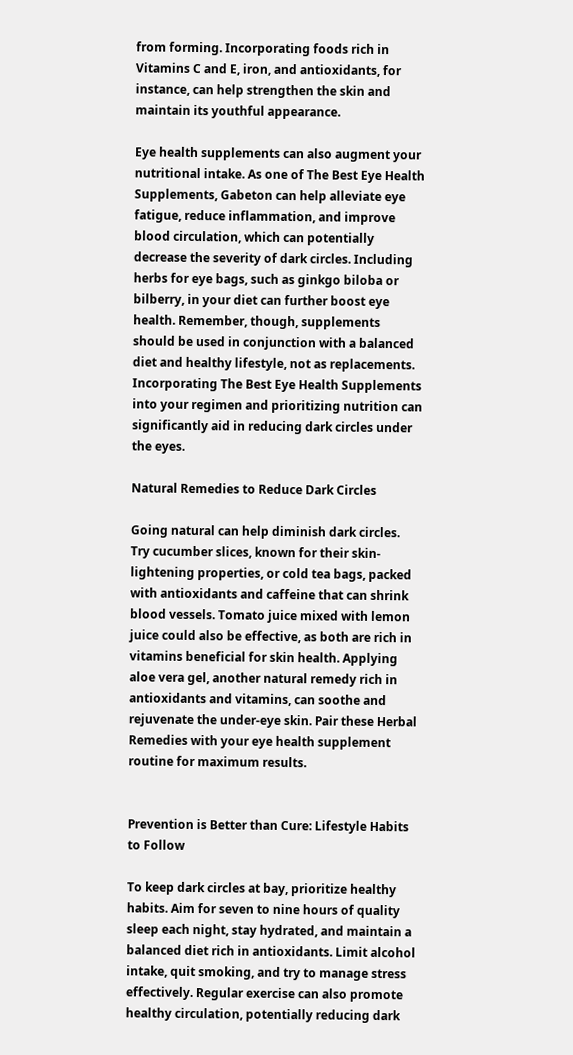from forming. Incorporating foods rich in Vitamins C and E, iron, and antioxidants, for instance, can help strengthen the skin and maintain its youthful appearance.

Eye health supplements can also augment your nutritional intake. As one of The Best Eye Health Supplements, Gabeton can help alleviate eye fatigue, reduce inflammation, and improve blood circulation, which can potentially decrease the severity of dark circles. Including herbs for eye bags, such as ginkgo biloba or bilberry, in your diet can further boost eye health. Remember, though, supplements should be used in conjunction with a balanced diet and healthy lifestyle, not as replacements. Incorporating The Best Eye Health Supplements into your regimen and prioritizing nutrition can significantly aid in reducing dark circles under the eyes.

Natural Remedies to Reduce Dark Circles

Going natural can help diminish dark circles. Try cucumber slices, known for their skin-lightening properties, or cold tea bags, packed with antioxidants and caffeine that can shrink blood vessels. Tomato juice mixed with lemon juice could also be effective, as both are rich in vitamins beneficial for skin health. Applying aloe vera gel, another natural remedy rich in antioxidants and vitamins, can soothe and rejuvenate the under-eye skin. Pair these Herbal Remedies with your eye health supplement routine for maximum results.


Prevention is Better than Cure: Lifestyle Habits to Follow

To keep dark circles at bay, prioritize healthy habits. Aim for seven to nine hours of quality sleep each night, stay hydrated, and maintain a balanced diet rich in antioxidants. Limit alcohol intake, quit smoking, and try to manage stress effectively. Regular exercise can also promote healthy circulation, potentially reducing dark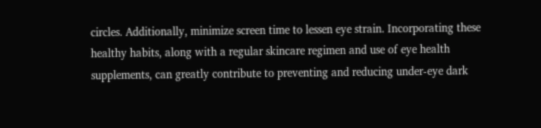circles. Additionally, minimize screen time to lessen eye strain. Incorporating these healthy habits, along with a regular skincare regimen and use of eye health supplements, can greatly contribute to preventing and reducing under-eye dark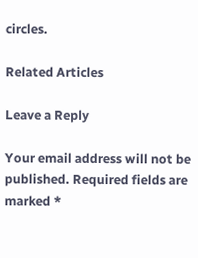circles.

Related Articles

Leave a Reply

Your email address will not be published. Required fields are marked *